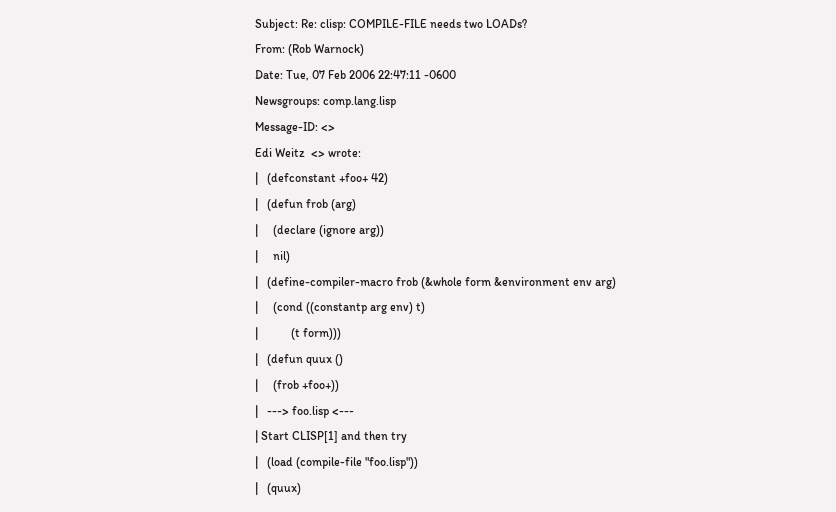Subject: Re: clisp: COMPILE-FILE needs two LOADs?
From: (Rob Warnock)
Date: Tue, 07 Feb 2006 22:47:11 -0600
Newsgroups: comp.lang.lisp
Message-ID: <>
Edi Weitz  <> wrote:
|   (defconstant +foo+ 42)
|   (defun frob (arg)
|     (declare (ignore arg))
|     nil)
|   (define-compiler-macro frob (&whole form &environment env arg)
|     (cond ((constantp arg env) t)
|           (t form)))
|   (defun quux ()
|     (frob +foo+))
|   ---> foo.lisp <---
| Start CLISP[1] and then try
|   (load (compile-file "foo.lisp"))
|   (quux)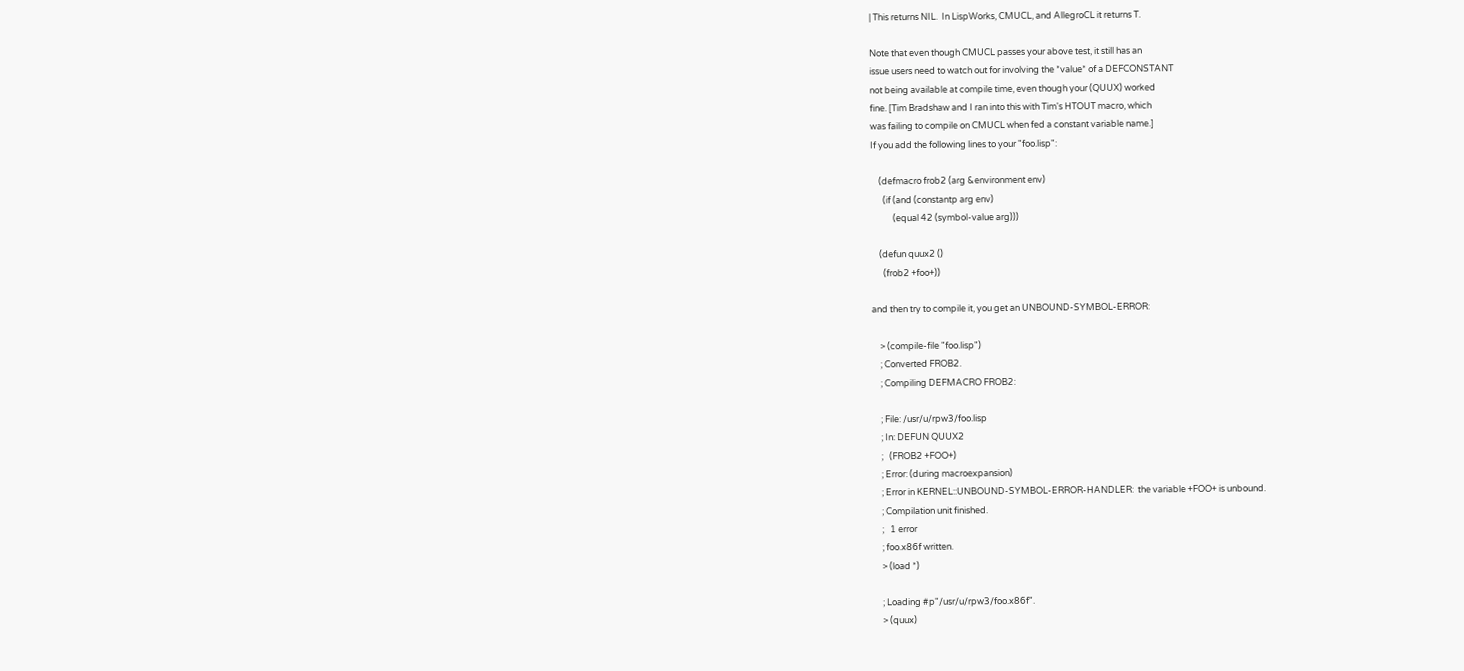| This returns NIL.  In LispWorks, CMUCL, and AllegroCL it returns T.

Note that even though CMUCL passes your above test, it still has an
issue users need to watch out for involving the *value* of a DEFCONSTANT
not being available at compile time, even though your (QUUX) worked
fine. [Tim Bradshaw and I ran into this with Tim's HTOUT macro, which
was failing to compile on CMUCL when fed a constant variable name.]
If you add the following lines to your "foo.lisp":

    (defmacro frob2 (arg &environment env)
      (if (and (constantp arg env)
           (equal 42 (symbol-value arg)))

    (defun quux2 ()
      (frob2 +foo+))

and then try to compile it, you get an UNBOUND-SYMBOL-ERROR:

    > (compile-file "foo.lisp")
    ; Converted FROB2.
    ; Compiling DEFMACRO FROB2:

    ; File: /usr/u/rpw3/foo.lisp
    ; In: DEFUN QUUX2
    ;   (FROB2 +FOO+)
    ; Error: (during macroexpansion)
    ; Error in KERNEL::UNBOUND-SYMBOL-ERROR-HANDLER:  the variable +FOO+ is unbound.
    ; Compilation unit finished.
    ;   1 error
    ; foo.x86f written.
    > (load *)

    ; Loading #p"/usr/u/rpw3/foo.x86f".
    > (quux)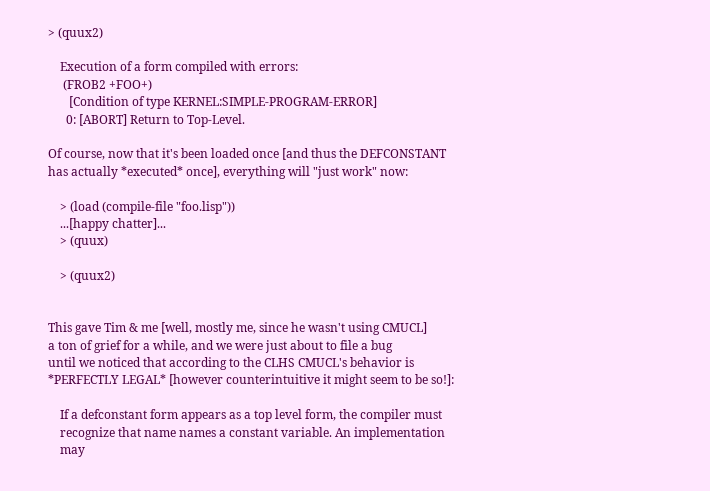> (quux2)

    Execution of a form compiled with errors:
     (FROB2 +FOO+)
       [Condition of type KERNEL:SIMPLE-PROGRAM-ERROR]
      0: [ABORT] Return to Top-Level.

Of course, now that it's been loaded once [and thus the DEFCONSTANT
has actually *executed* once], everything will "just work" now:

    > (load (compile-file "foo.lisp"))
    ...[happy chatter]...
    > (quux)

    > (quux2)


This gave Tim & me [well, mostly me, since he wasn't using CMUCL]
a ton of grief for a while, and we were just about to file a bug
until we noticed that according to the CLHS CMUCL's behavior is
*PERFECTLY LEGAL* [however counterintuitive it might seem to be so!]:

    If a defconstant form appears as a top level form, the compiler must
    recognize that name names a constant variable. An implementation
    may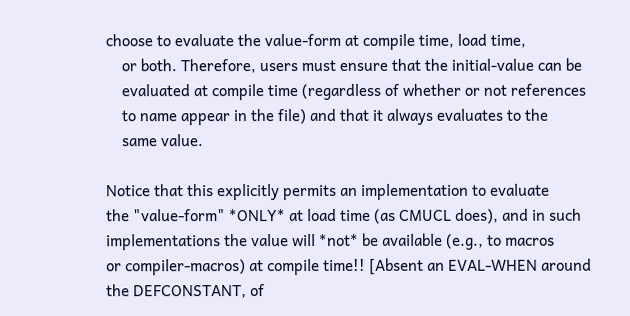choose to evaluate the value-form at compile time, load time,
    or both. Therefore, users must ensure that the initial-value can be
    evaluated at compile time (regardless of whether or not references
    to name appear in the file) and that it always evaluates to the
    same value.

Notice that this explicitly permits an implementation to evaluate
the "value-form" *ONLY* at load time (as CMUCL does), and in such
implementations the value will *not* be available (e.g., to macros
or compiler-macros) at compile time!! [Absent an EVAL-WHEN around
the DEFCONSTANT, of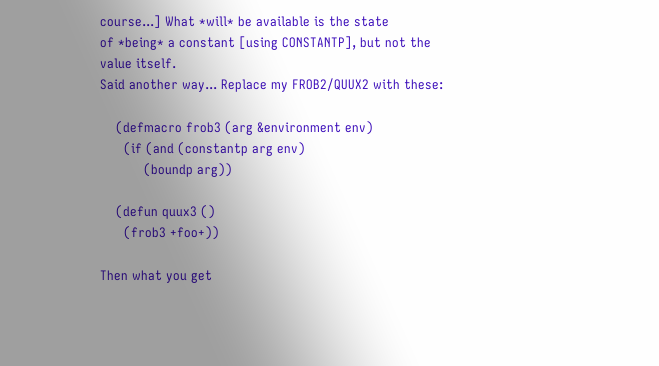course...] What *will* be available is the state
of *being* a constant [using CONSTANTP], but not the value itself.
Said another way... Replace my FROB2/QUUX2 with these:

    (defmacro frob3 (arg &environment env)
      (if (and (constantp arg env)
           (boundp arg))

    (defun quux3 ()
      (frob3 +foo+))

Then what you get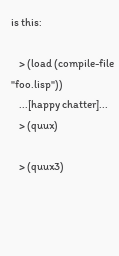is this:

    > (load (compile-file "foo.lisp"))
    ...[happy chatter]...
    > (quux)

    > (quux3)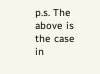p.s. The above is the case in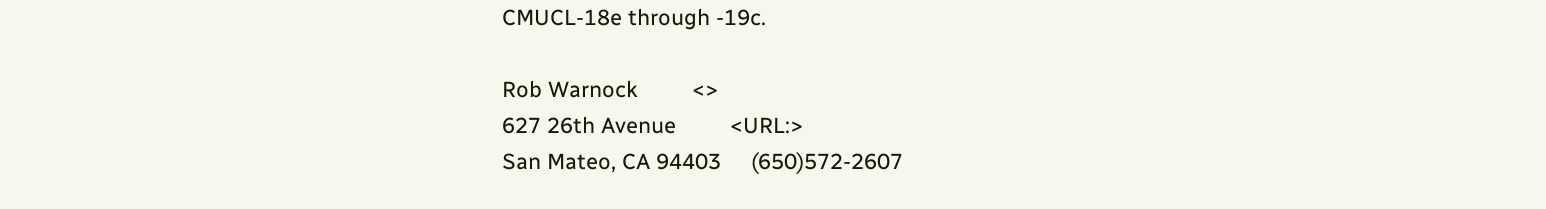CMUCL-18e through -19c.

Rob Warnock         <>
627 26th Avenue         <URL:>
San Mateo, CA 94403     (650)572-2607